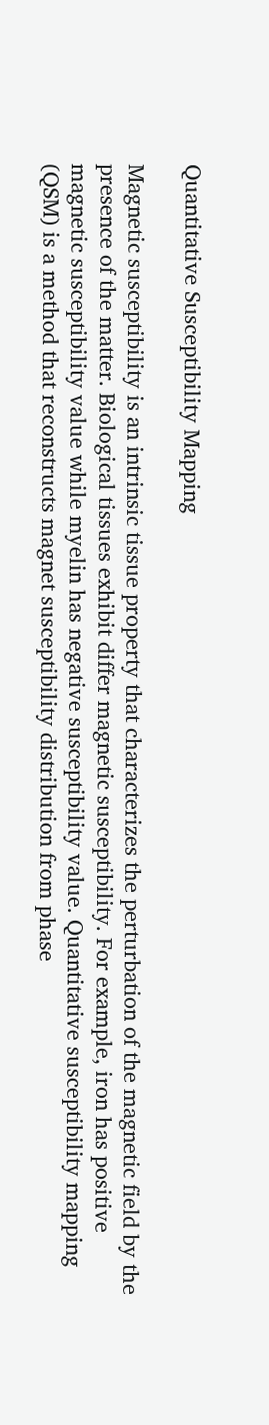Quantitative Susceptibility Mapping

Magnetic susceptibility is an intrinsic tissue property that characterizes the perturbation of the magnetic field by the presence of the matter. Biological tissues exhibit differ magnetic susceptibility. For example, iron has positive magnetic susceptibility value while myelin has negative susceptibility value. Quantitative susceptibility mapping (QSM) is a method that reconstructs magnet susceptibility distribution from phase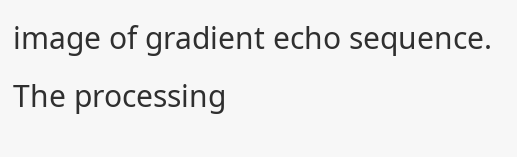image of gradient echo sequence. The processing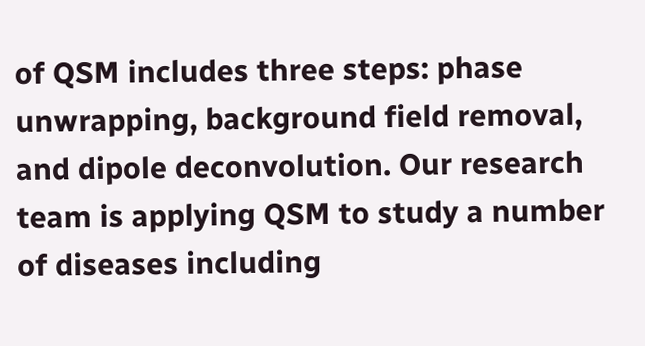of QSM includes three steps: phase unwrapping, background field removal, and dipole deconvolution. Our research team is applying QSM to study a number of diseases including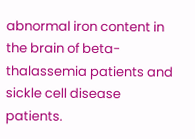abnormal iron content in the brain of beta-thalassemia patients and sickle cell disease patients.